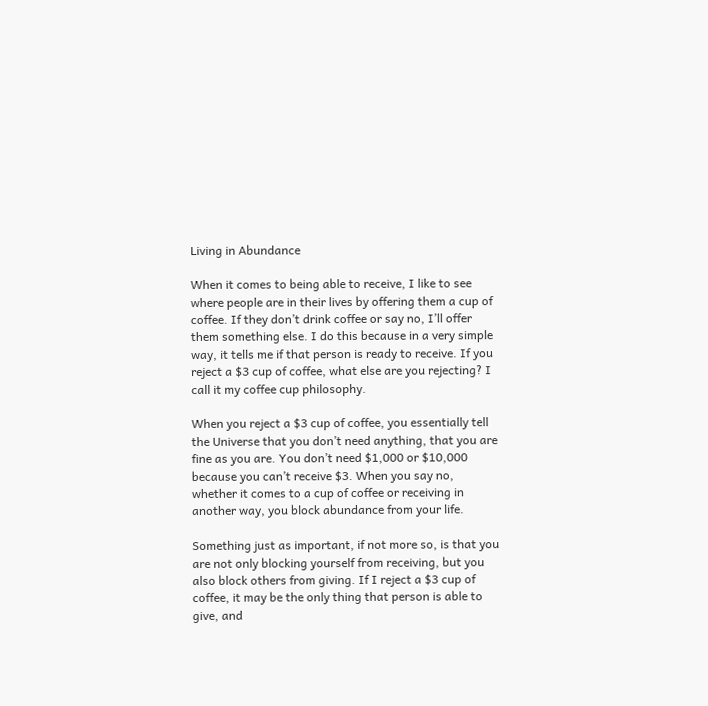Living in Abundance

When it comes to being able to receive, I like to see where people are in their lives by offering them a cup of coffee. If they don’t drink coffee or say no, I’ll offer them something else. I do this because in a very simple way, it tells me if that person is ready to receive. If you reject a $3 cup of coffee, what else are you rejecting? I call it my coffee cup philosophy.

When you reject a $3 cup of coffee, you essentially tell the Universe that you don’t need anything, that you are fine as you are. You don’t need $1,000 or $10,000 because you can’t receive $3. When you say no, whether it comes to a cup of coffee or receiving in another way, you block abundance from your life.

Something just as important, if not more so, is that you are not only blocking yourself from receiving, but you also block others from giving. If I reject a $3 cup of coffee, it may be the only thing that person is able to give, and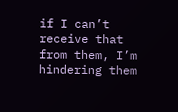if I can’t receive that from them, I’m hindering them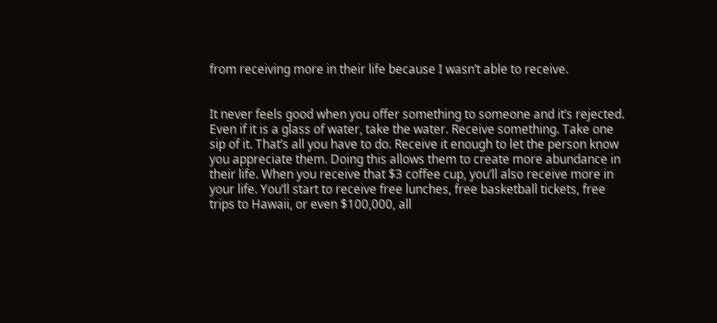from receiving more in their life because I wasn’t able to receive.


It never feels good when you offer something to someone and it’s rejected. Even if it is a glass of water, take the water. Receive something. Take one sip of it. That’s all you have to do. Receive it enough to let the person know you appreciate them. Doing this allows them to create more abundance in their life. When you receive that $3 coffee cup, you’ll also receive more in your life. You’ll start to receive free lunches, free basketball tickets, free trips to Hawaii, or even $100,000, all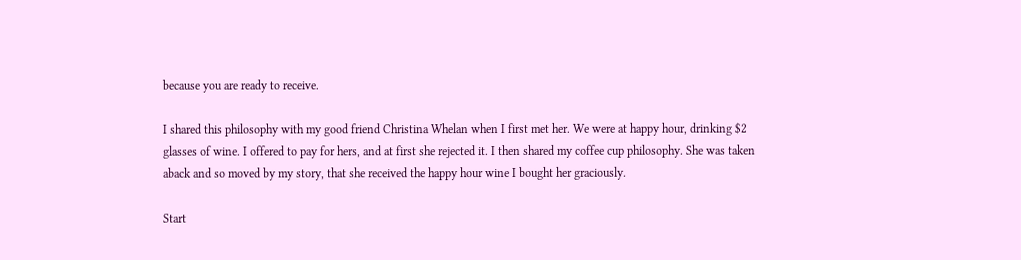because you are ready to receive.

I shared this philosophy with my good friend Christina Whelan when I first met her. We were at happy hour, drinking $2 glasses of wine. I offered to pay for hers, and at first she rejected it. I then shared my coffee cup philosophy. She was taken aback and so moved by my story, that she received the happy hour wine I bought her graciously.

Start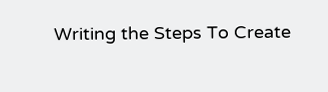Writing the Steps To Create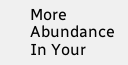More Abundance In Your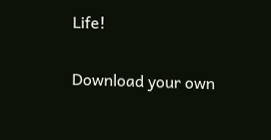Life!

Download your own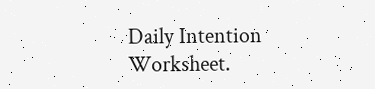Daily Intention Worksheet.